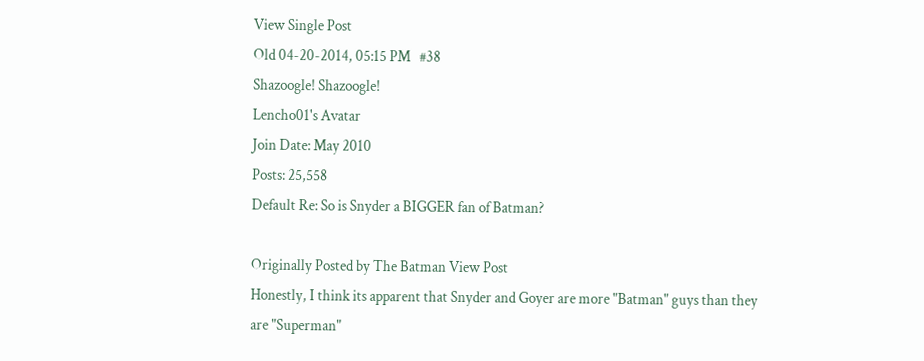View Single Post
Old 04-20-2014, 05:15 PM   #38
Shazoogle! Shazoogle!
Lencho01's Avatar
Join Date: May 2010
Posts: 25,558
Default Re: So is Snyder a BIGGER fan of Batman?

Originally Posted by The Batman View Post
Honestly, I think its apparent that Snyder and Goyer are more "Batman" guys than they are "Superman"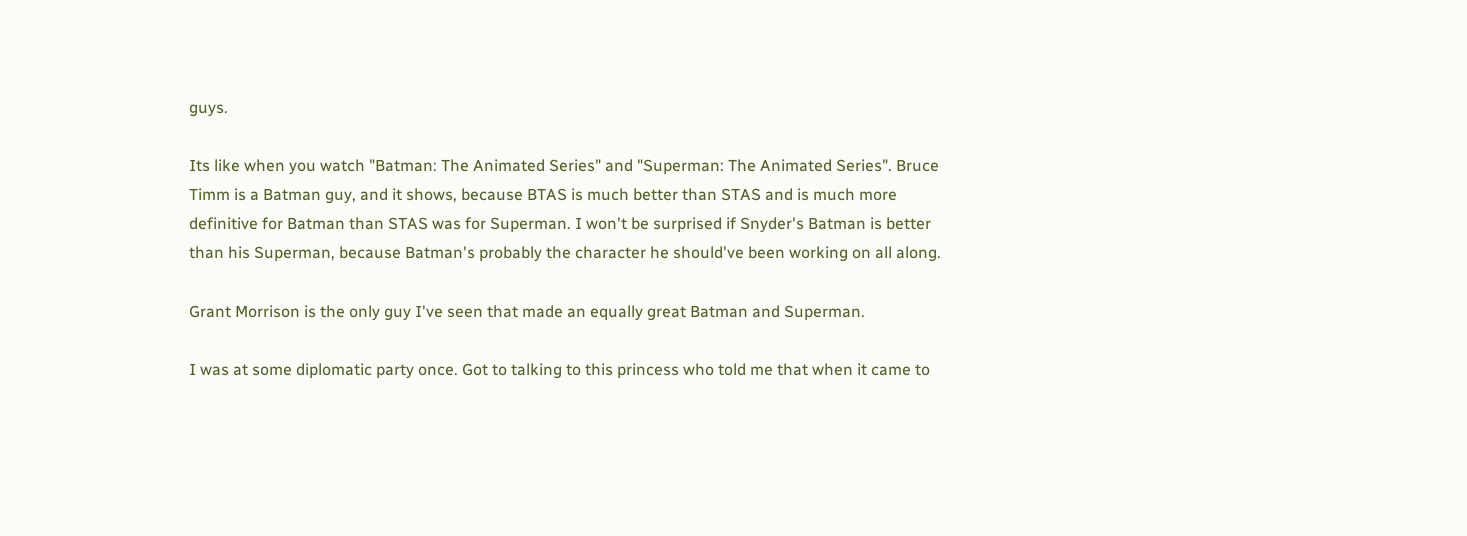guys.

Its like when you watch "Batman: The Animated Series" and "Superman: The Animated Series". Bruce Timm is a Batman guy, and it shows, because BTAS is much better than STAS and is much more definitive for Batman than STAS was for Superman. I won't be surprised if Snyder's Batman is better than his Superman, because Batman's probably the character he should've been working on all along.

Grant Morrison is the only guy I've seen that made an equally great Batman and Superman.

I was at some diplomatic party once. Got to talking to this princess who told me that when it came to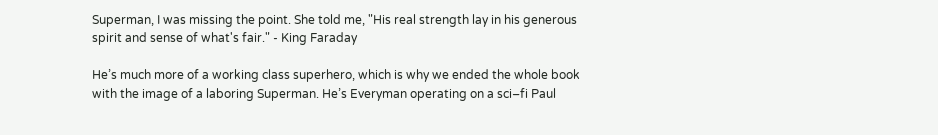Superman, I was missing the point. She told me, "His real strength lay in his generous spirit and sense of what's fair." - King Faraday

He’s much more of a working class superhero, which is why we ended the whole book with the image of a laboring Superman. He’s Everyman operating on a sci–fi Paul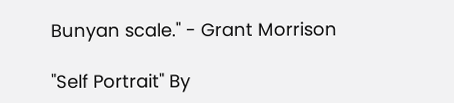Bunyan scale." - Grant Morrison

"Self Portrait" By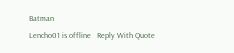Batman
Lencho01 is offline   Reply With Quote